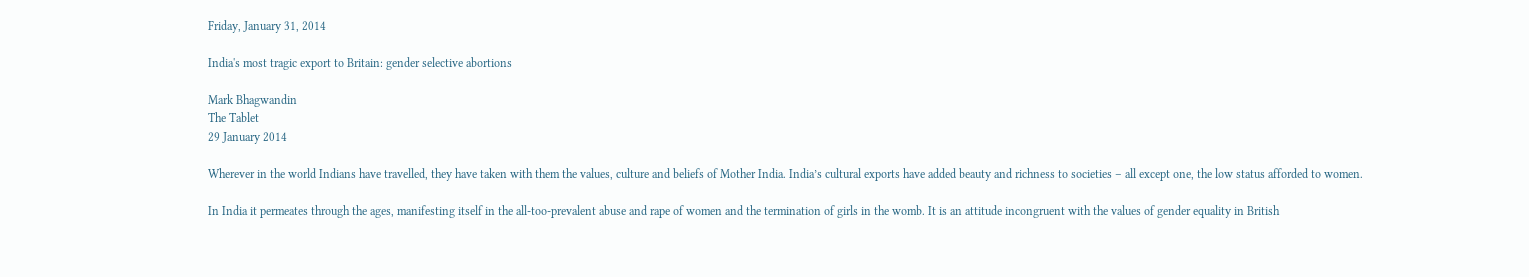Friday, January 31, 2014

India's most tragic export to Britain: gender selective abortions

Mark Bhagwandin
The Tablet
29 January 2014

Wherever in the world Indians have travelled, they have taken with them the values, culture and beliefs of Mother India. India’s cultural exports have added beauty and richness to societies – all except one, the low status afforded to women.

In India it permeates through the ages, manifesting itself in the all-too-prevalent abuse and rape of women and the termination of girls in the womb. It is an attitude incongruent with the values of gender equality in British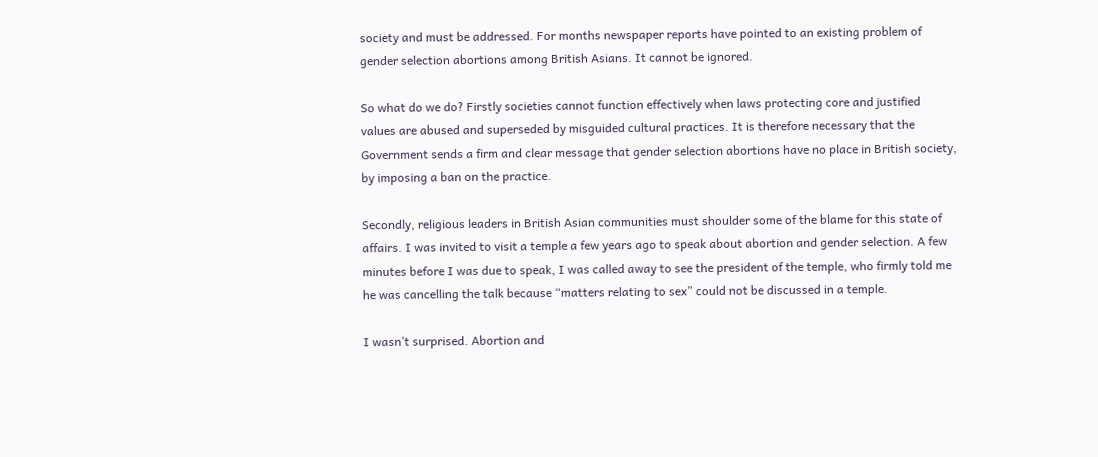society and must be addressed. For months newspaper reports have pointed to an existing problem of gender selection abortions among British Asians. It cannot be ignored.

So what do we do? Firstly societies cannot function effectively when laws protecting core and justified values are abused and superseded by misguided cultural practices. It is therefore necessary that the Government sends a firm and clear message that gender selection abortions have no place in British society, by imposing a ban on the practice.

Secondly, religious leaders in British Asian communities must shoulder some of the blame for this state of affairs. I was invited to visit a temple a few years ago to speak about abortion and gender selection. A few minutes before I was due to speak, I was called away to see the president of the temple, who firmly told me he was cancelling the talk because “matters relating to sex” could not be discussed in a temple.

I wasn’t surprised. Abortion and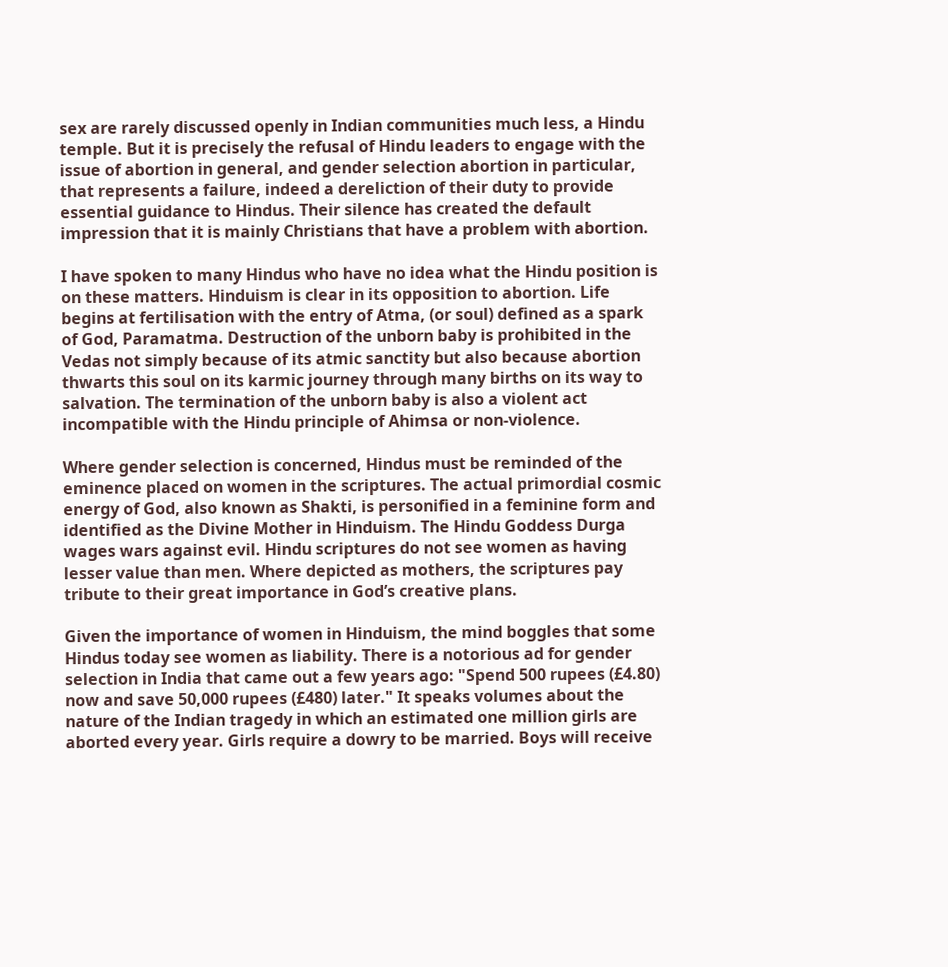sex are rarely discussed openly in Indian communities much less, a Hindu temple. But it is precisely the refusal of Hindu leaders to engage with the issue of abortion in general, and gender selection abortion in particular, that represents a failure, indeed a dereliction of their duty to provide essential guidance to Hindus. Their silence has created the default impression that it is mainly Christians that have a problem with abortion.

I have spoken to many Hindus who have no idea what the Hindu position is on these matters. Hinduism is clear in its opposition to abortion. Life begins at fertilisation with the entry of Atma, (or soul) defined as a spark of God, Paramatma. Destruction of the unborn baby is prohibited in the Vedas not simply because of its atmic sanctity but also because abortion thwarts this soul on its karmic journey through many births on its way to salvation. The termination of the unborn baby is also a violent act incompatible with the Hindu principle of Ahimsa or non-violence.

Where gender selection is concerned, Hindus must be reminded of the eminence placed on women in the scriptures. The actual primordial cosmic energy of God, also known as Shakti, is personified in a feminine form and identified as the Divine Mother in Hinduism. The Hindu Goddess Durga wages wars against evil. Hindu scriptures do not see women as having lesser value than men. Where depicted as mothers, the scriptures pay tribute to their great importance in God’s creative plans.

Given the importance of women in Hinduism, the mind boggles that some Hindus today see women as liability. There is a notorious ad for gender selection in India that came out a few years ago: "Spend 500 rupees (£4.80) now and save 50,000 rupees (£480) later." It speaks volumes about the nature of the Indian tragedy in which an estimated one million girls are aborted every year. Girls require a dowry to be married. Boys will receive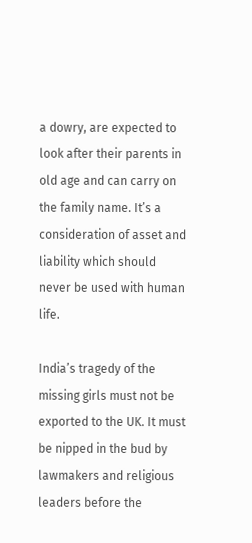a dowry, are expected to look after their parents in old age and can carry on the family name. It’s a consideration of asset and liability which should never be used with human life.

India’s tragedy of the missing girls must not be exported to the UK. It must be nipped in the bud by lawmakers and religious leaders before the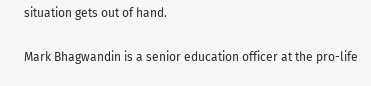situation gets out of hand.

Mark Bhagwandin is a senior education officer at the pro-life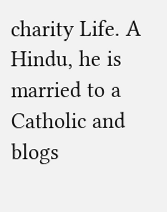charity Life. A Hindu, he is married to a Catholic and blogs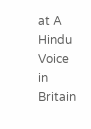at A Hindu Voice in Britain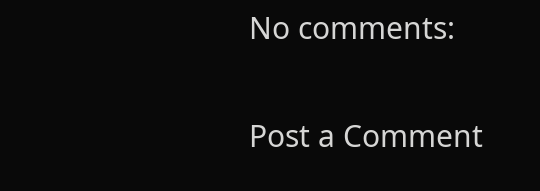No comments:

Post a Comment